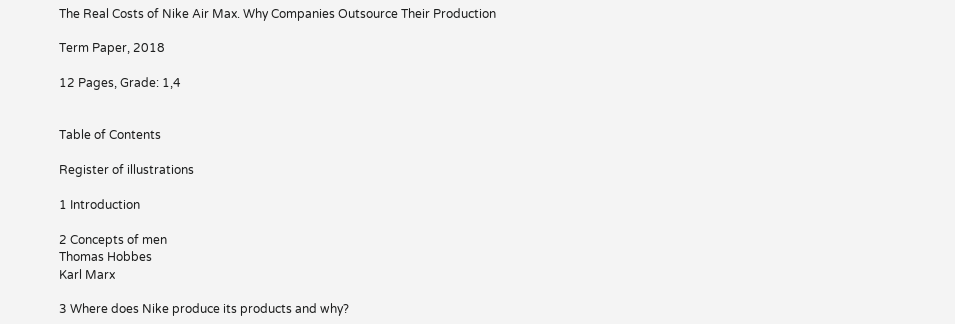The Real Costs of Nike Air Max. Why Companies Outsource Their Production

Term Paper, 2018

12 Pages, Grade: 1,4


Table of Contents

Register of illustrations

1 Introduction

2 Concepts of men
Thomas Hobbes
Karl Marx

3 Where does Nike produce its products and why?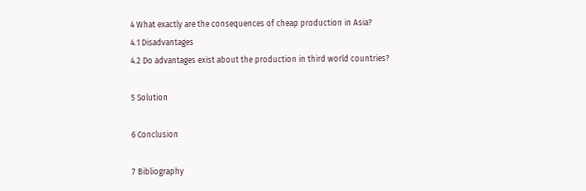4 What exactly are the consequences of cheap production in Asia?
4.1 Disadvantages
4.2 Do advantages exist about the production in third world countries?

5 Solution

6 Conclusion

7 Bibliography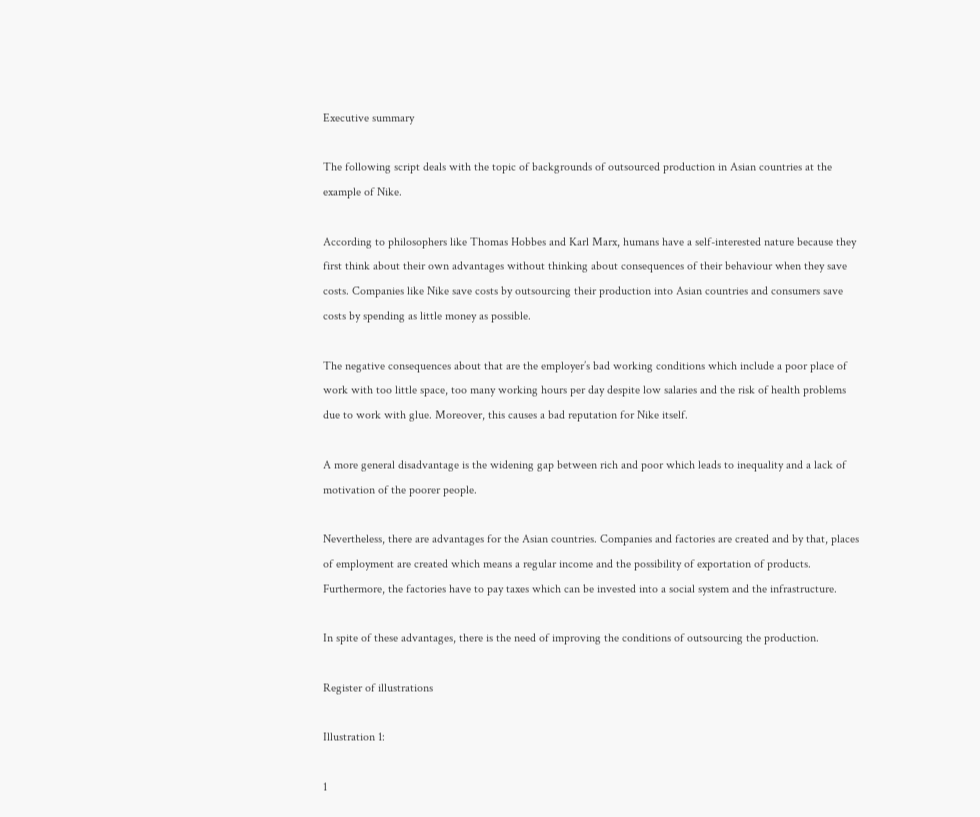Executive summary

The following script deals with the topic of backgrounds of outsourced production in Asian countries at the example of Nike.

According to philosophers like Thomas Hobbes and Karl Marx, humans have a self-interested nature because they first think about their own advantages without thinking about consequences of their behaviour when they save costs. Companies like Nike save costs by outsourcing their production into Asian countries and consumers save costs by spending as little money as possible.

The negative consequences about that are the employer’s bad working conditions which include a poor place of work with too little space, too many working hours per day despite low salaries and the risk of health problems due to work with glue. Moreover, this causes a bad reputation for Nike itself.

A more general disadvantage is the widening gap between rich and poor which leads to inequality and a lack of motivation of the poorer people.

Nevertheless, there are advantages for the Asian countries. Companies and factories are created and by that, places of employment are created which means a regular income and the possibility of exportation of products. Furthermore, the factories have to pay taxes which can be invested into a social system and the infrastructure.

In spite of these advantages, there is the need of improving the conditions of outsourcing the production.

Register of illustrations

Illustration 1:

1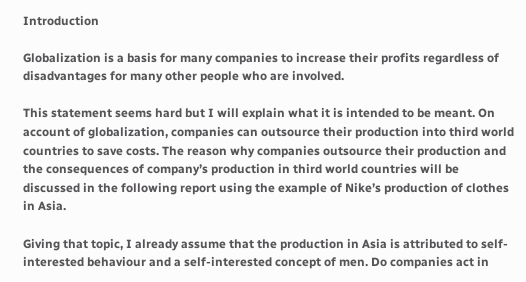Introduction

Globalization is a basis for many companies to increase their profits regardless of disadvantages for many other people who are involved.

This statement seems hard but I will explain what it is intended to be meant. On account of globalization, companies can outsource their production into third world countries to save costs. The reason why companies outsource their production and the consequences of company’s production in third world countries will be discussed in the following report using the example of Nike’s production of clothes in Asia.

Giving that topic, I already assume that the production in Asia is attributed to self-interested behaviour and a self-interested concept of men. Do companies act in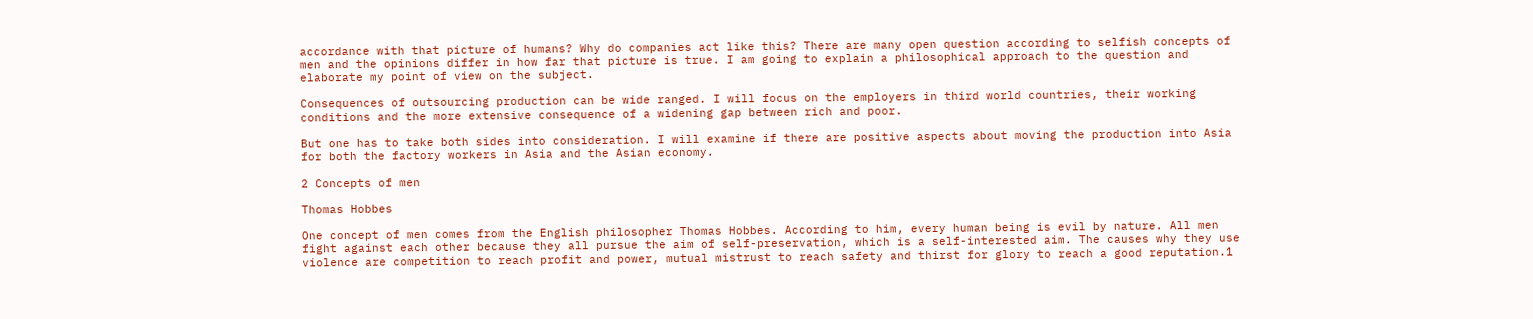accordance with that picture of humans? Why do companies act like this? There are many open question according to selfish concepts of men and the opinions differ in how far that picture is true. I am going to explain a philosophical approach to the question and elaborate my point of view on the subject.

Consequences of outsourcing production can be wide ranged. I will focus on the employers in third world countries, their working conditions and the more extensive consequence of a widening gap between rich and poor.

But one has to take both sides into consideration. I will examine if there are positive aspects about moving the production into Asia for both the factory workers in Asia and the Asian economy.

2 Concepts of men

Thomas Hobbes

One concept of men comes from the English philosopher Thomas Hobbes. According to him, every human being is evil by nature. All men fight against each other because they all pursue the aim of self-preservation, which is a self-interested aim. The causes why they use violence are competition to reach profit and power, mutual mistrust to reach safety and thirst for glory to reach a good reputation.1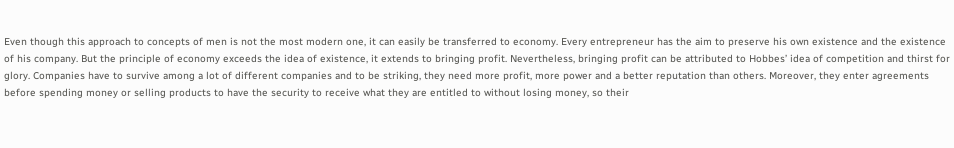Even though this approach to concepts of men is not the most modern one, it can easily be transferred to economy. Every entrepreneur has the aim to preserve his own existence and the existence of his company. But the principle of economy exceeds the idea of existence, it extends to bringing profit. Nevertheless, bringing profit can be attributed to Hobbes’ idea of competition and thirst for glory. Companies have to survive among a lot of different companies and to be striking, they need more profit, more power and a better reputation than others. Moreover, they enter agreements before spending money or selling products to have the security to receive what they are entitled to without losing money, so their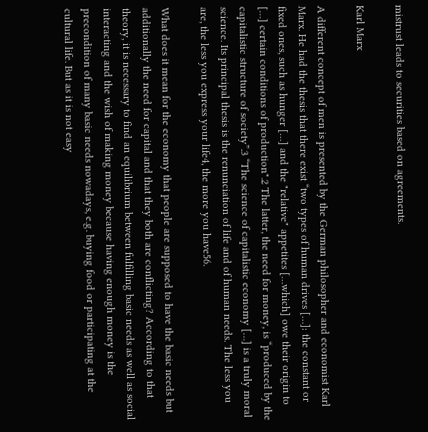mistrust leads to securities based on agreements.

Karl Marx

A different concept of men is presented by the German philosopher and economist Karl Marx. He had the thesis that there exist “two types of human drives […]: the constant or fixed ones, such as hunger […] and the "relative" appetites […which] owe their origin to […] certain conditions of production".2 The latter, the need for money, is “produced by the capitalistic structure of society”.3 “The science of capitalistic economy […] is a truly moral science. Its principal thesis is the renunciation of life and of human needs. The less you are, the less you express your life4, the more you have56.

What does it mean for the economy that people are supposed to have the basic needs but additionally the need for capital and that they both are conflicting? According to that theory, it is necessary to find an equilibrium between fulfilling basic needs as well as social interacting and the wish of making money because having enough money is the precondition of many basic needs nowadays, e.g. buying food or participating at the cultural life. But as it is not easy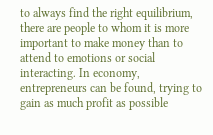to always find the right equilibrium, there are people to whom it is more important to make money than to attend to emotions or social interacting. In economy, entrepreneurs can be found, trying to gain as much profit as possible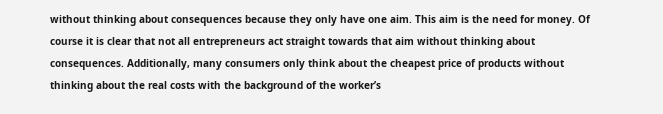without thinking about consequences because they only have one aim. This aim is the need for money. Of course it is clear that not all entrepreneurs act straight towards that aim without thinking about consequences. Additionally, many consumers only think about the cheapest price of products without thinking about the real costs with the background of the worker’s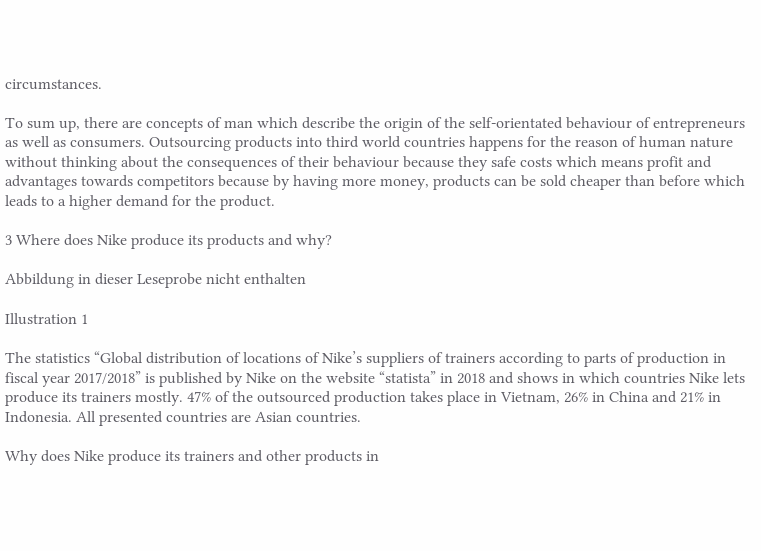circumstances.

To sum up, there are concepts of man which describe the origin of the self-orientated behaviour of entrepreneurs as well as consumers. Outsourcing products into third world countries happens for the reason of human nature without thinking about the consequences of their behaviour because they safe costs which means profit and advantages towards competitors because by having more money, products can be sold cheaper than before which leads to a higher demand for the product.

3 Where does Nike produce its products and why?

Abbildung in dieser Leseprobe nicht enthalten

Illustration 1

The statistics “Global distribution of locations of Nike’s suppliers of trainers according to parts of production in fiscal year 2017/2018” is published by Nike on the website “statista” in 2018 and shows in which countries Nike lets produce its trainers mostly. 47% of the outsourced production takes place in Vietnam, 26% in China and 21% in Indonesia. All presented countries are Asian countries.

Why does Nike produce its trainers and other products in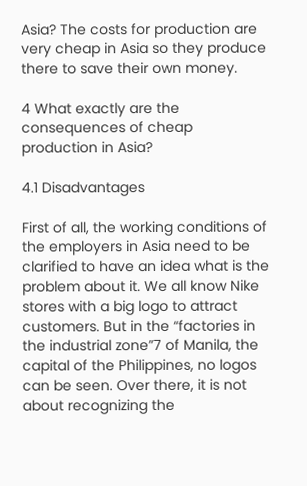Asia? The costs for production are very cheap in Asia so they produce there to save their own money.

4 What exactly are the consequences of cheap production in Asia?

4.1 Disadvantages

First of all, the working conditions of the employers in Asia need to be clarified to have an idea what is the problem about it. We all know Nike stores with a big logo to attract customers. But in the “factories in the industrial zone”7 of Manila, the capital of the Philippines, no logos can be seen. Over there, it is not about recognizing the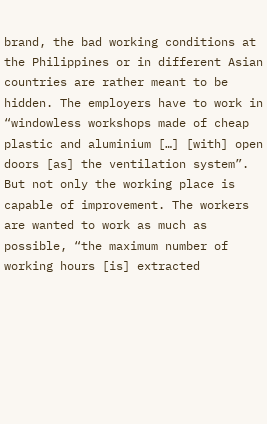brand, the bad working conditions at the Philippines or in different Asian countries are rather meant to be hidden. The employers have to work in “windowless workshops made of cheap plastic and aluminium […] [with] open doors [as] the ventilation system”. But not only the working place is capable of improvement. The workers are wanted to work as much as possible, “the maximum number of working hours [is] extracted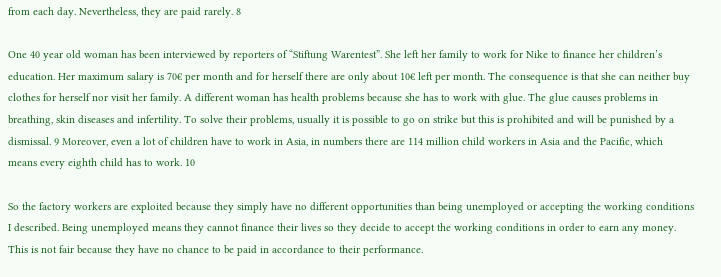from each day. Nevertheless, they are paid rarely. 8

One 40 year old woman has been interviewed by reporters of “Stiftung Warentest”. She left her family to work for Nike to finance her children’s education. Her maximum salary is 70€ per month and for herself there are only about 10€ left per month. The consequence is that she can neither buy clothes for herself nor visit her family. A different woman has health problems because she has to work with glue. The glue causes problems in breathing, skin diseases and infertility. To solve their problems, usually it is possible to go on strike but this is prohibited and will be punished by a dismissal. 9 Moreover, even a lot of children have to work in Asia, in numbers there are 114 million child workers in Asia and the Pacific, which means every eighth child has to work. 10

So the factory workers are exploited because they simply have no different opportunities than being unemployed or accepting the working conditions I described. Being unemployed means they cannot finance their lives so they decide to accept the working conditions in order to earn any money. This is not fair because they have no chance to be paid in accordance to their performance.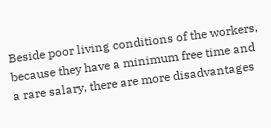Beside poor living conditions of the workers, because they have a minimum free time and a rare salary, there are more disadvantages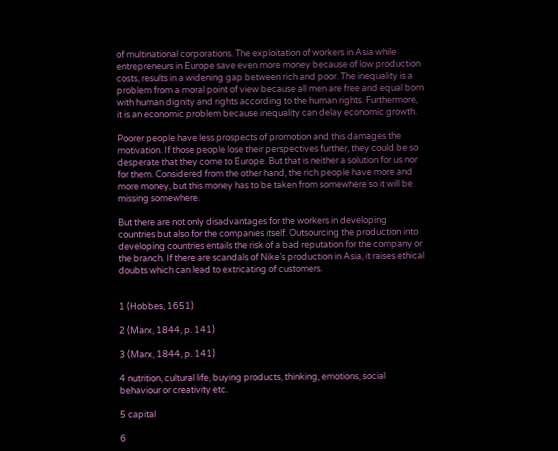of multinational corporations. The exploitation of workers in Asia while entrepreneurs in Europe save even more money because of low production costs, results in a widening gap between rich and poor. The inequality is a problem from a moral point of view because all men are free and equal born with human dignity and rights according to the human rights. Furthermore, it is an economic problem because inequality can delay economic growth.

Poorer people have less prospects of promotion and this damages the motivation. If those people lose their perspectives further, they could be so desperate that they come to Europe. But that is neither a solution for us nor for them. Considered from the other hand, the rich people have more and more money, but this money has to be taken from somewhere so it will be missing somewhere.

But there are not only disadvantages for the workers in developing countries but also for the companies itself. Outsourcing the production into developing countries entails the risk of a bad reputation for the company or the branch. If there are scandals of Nike’s production in Asia, it raises ethical doubts which can lead to extricating of customers.


1 (Hobbes, 1651)

2 (Marx, 1844, p. 141)

3 (Marx, 1844, p. 141)

4 nutrition, cultural life, buying products, thinking, emotions, social behaviour or creativity etc.

5 capital

6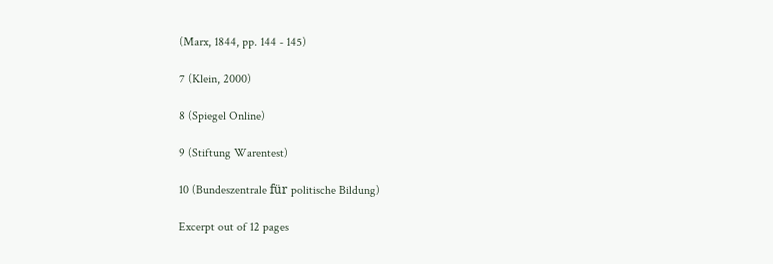(Marx, 1844, pp. 144 - 145)

7 (Klein, 2000)

8 (Spiegel Online)

9 (Stiftung Warentest)

10 (Bundeszentrale für politische Bildung)

Excerpt out of 12 pages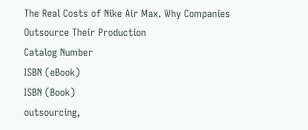The Real Costs of Nike Air Max. Why Companies Outsource Their Production
Catalog Number
ISBN (eBook)
ISBN (Book)
outsourcing,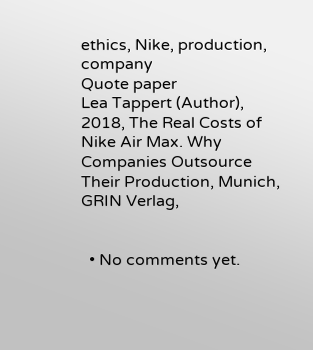ethics, Nike, production, company
Quote paper
Lea Tappert (Author), 2018, The Real Costs of Nike Air Max. Why Companies Outsource Their Production, Munich, GRIN Verlag,


  • No comments yet.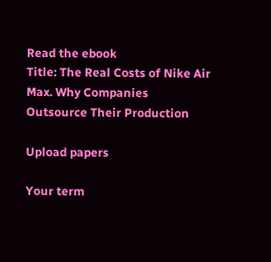Read the ebook
Title: The Real Costs of Nike Air Max. Why Companies Outsource Their Production

Upload papers

Your term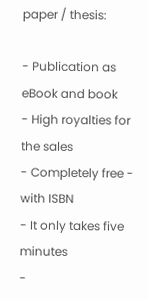paper / thesis:

- Publication as eBook and book
- High royalties for the sales
- Completely free - with ISBN
- It only takes five minutes
-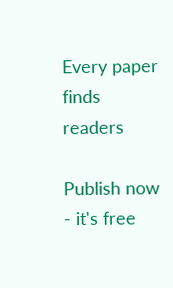Every paper finds readers

Publish now - it's free